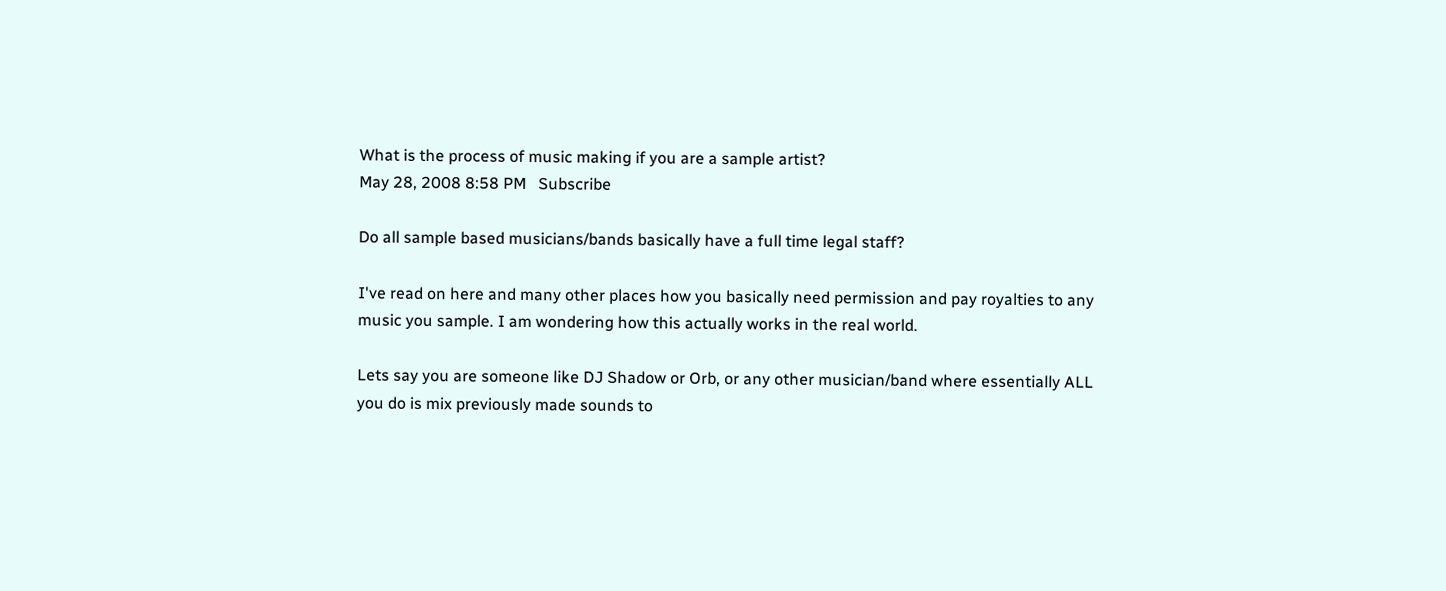What is the process of music making if you are a sample artist?
May 28, 2008 8:58 PM   Subscribe

Do all sample based musicians/bands basically have a full time legal staff?

I've read on here and many other places how you basically need permission and pay royalties to any music you sample. I am wondering how this actually works in the real world.

Lets say you are someone like DJ Shadow or Orb, or any other musician/band where essentially ALL you do is mix previously made sounds to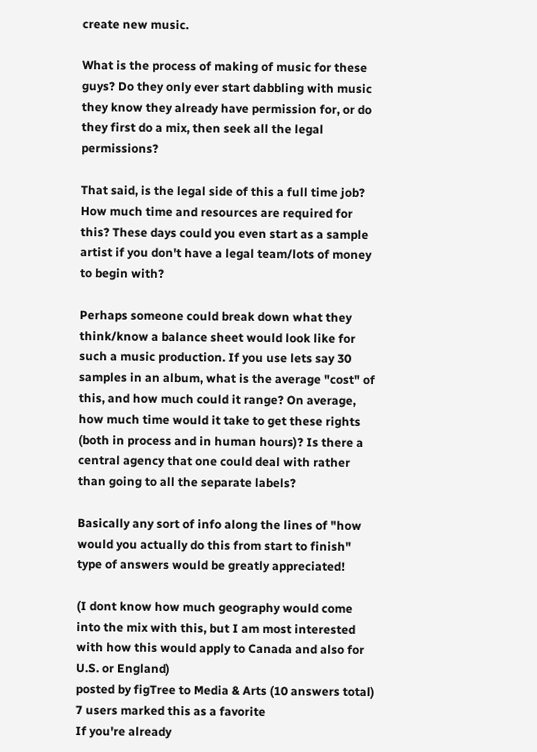create new music.

What is the process of making of music for these guys? Do they only ever start dabbling with music they know they already have permission for, or do they first do a mix, then seek all the legal permissions?

That said, is the legal side of this a full time job? How much time and resources are required for this? These days could you even start as a sample artist if you don't have a legal team/lots of money to begin with?

Perhaps someone could break down what they think/know a balance sheet would look like for such a music production. If you use lets say 30 samples in an album, what is the average "cost" of this, and how much could it range? On average, how much time would it take to get these rights (both in process and in human hours)? Is there a central agency that one could deal with rather than going to all the separate labels?

Basically any sort of info along the lines of "how would you actually do this from start to finish" type of answers would be greatly appreciated!

(I dont know how much geography would come into the mix with this, but I am most interested with how this would apply to Canada and also for U.S. or England)
posted by figTree to Media & Arts (10 answers total) 7 users marked this as a favorite
If you're already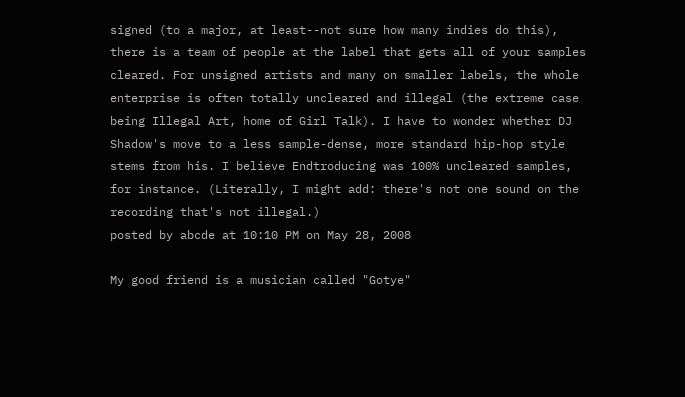signed (to a major, at least--not sure how many indies do this), there is a team of people at the label that gets all of your samples cleared. For unsigned artists and many on smaller labels, the whole enterprise is often totally uncleared and illegal (the extreme case being Illegal Art, home of Girl Talk). I have to wonder whether DJ Shadow's move to a less sample-dense, more standard hip-hop style stems from his. I believe Endtroducing was 100% uncleared samples, for instance. (Literally, I might add: there's not one sound on the recording that's not illegal.)
posted by abcde at 10:10 PM on May 28, 2008

My good friend is a musician called "Gotye"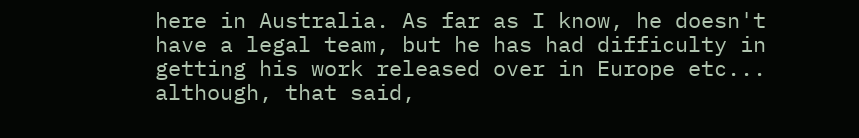here in Australia. As far as I know, he doesn't have a legal team, but he has had difficulty in getting his work released over in Europe etc... although, that said,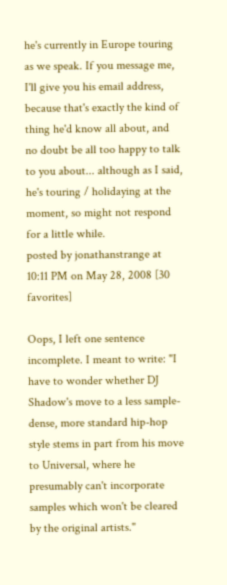he's currently in Europe touring as we speak. If you message me, I'll give you his email address, because that's exactly the kind of thing he'd know all about, and no doubt be all too happy to talk to you about... although as I said, he's touring / holidaying at the moment, so might not respond for a little while.
posted by jonathanstrange at 10:11 PM on May 28, 2008 [30 favorites]

Oops, I left one sentence incomplete. I meant to write: "I have to wonder whether DJ Shadow's move to a less sample-dense, more standard hip-hop style stems in part from his move to Universal, where he presumably can't incorporate samples which won't be cleared by the original artists."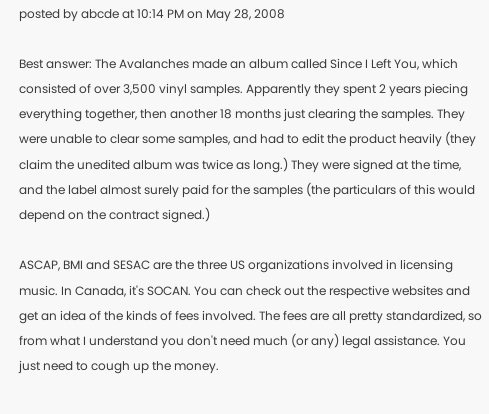posted by abcde at 10:14 PM on May 28, 2008

Best answer: The Avalanches made an album called Since I Left You, which consisted of over 3,500 vinyl samples. Apparently they spent 2 years piecing everything together, then another 18 months just clearing the samples. They were unable to clear some samples, and had to edit the product heavily (they claim the unedited album was twice as long.) They were signed at the time, and the label almost surely paid for the samples (the particulars of this would depend on the contract signed.)

ASCAP, BMI and SESAC are the three US organizations involved in licensing music. In Canada, it's SOCAN. You can check out the respective websites and get an idea of the kinds of fees involved. The fees are all pretty standardized, so from what I understand you don't need much (or any) legal assistance. You just need to cough up the money.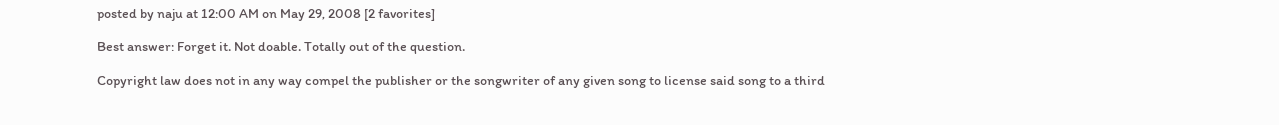posted by naju at 12:00 AM on May 29, 2008 [2 favorites]

Best answer: Forget it. Not doable. Totally out of the question.

Copyright law does not in any way compel the publisher or the songwriter of any given song to license said song to a third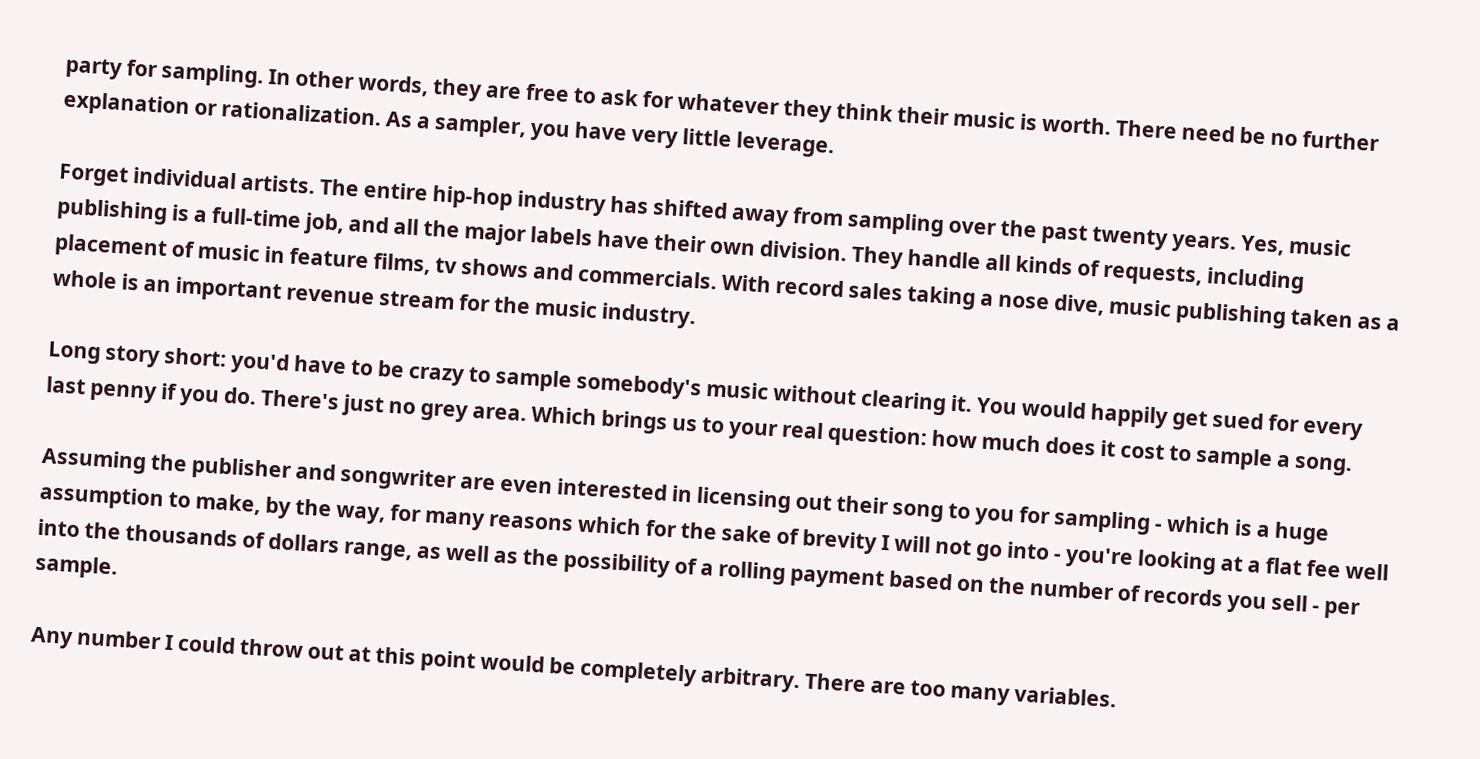party for sampling. In other words, they are free to ask for whatever they think their music is worth. There need be no further explanation or rationalization. As a sampler, you have very little leverage.

Forget individual artists. The entire hip-hop industry has shifted away from sampling over the past twenty years. Yes, music publishing is a full-time job, and all the major labels have their own division. They handle all kinds of requests, including placement of music in feature films, tv shows and commercials. With record sales taking a nose dive, music publishing taken as a whole is an important revenue stream for the music industry.

Long story short: you'd have to be crazy to sample somebody's music without clearing it. You would happily get sued for every last penny if you do. There's just no grey area. Which brings us to your real question: how much does it cost to sample a song.

Assuming the publisher and songwriter are even interested in licensing out their song to you for sampling - which is a huge assumption to make, by the way, for many reasons which for the sake of brevity I will not go into - you're looking at a flat fee well into the thousands of dollars range, as well as the possibility of a rolling payment based on the number of records you sell - per sample.

Any number I could throw out at this point would be completely arbitrary. There are too many variables.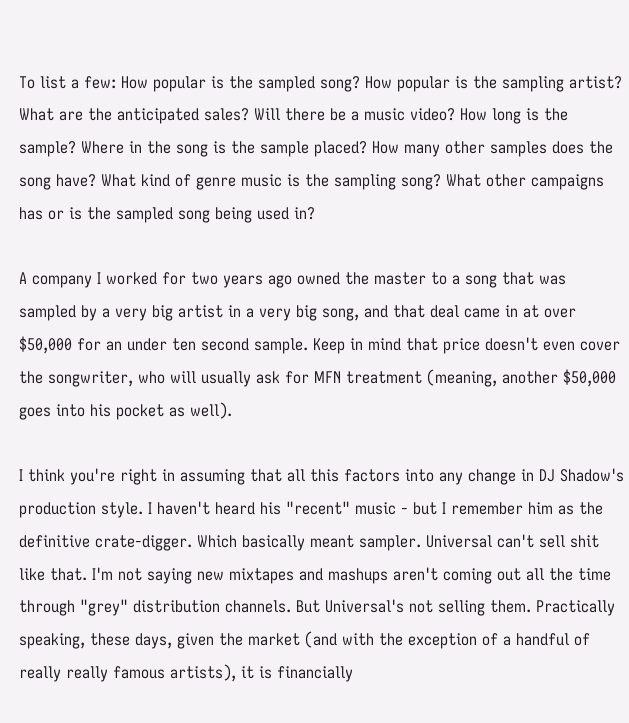To list a few: How popular is the sampled song? How popular is the sampling artist? What are the anticipated sales? Will there be a music video? How long is the sample? Where in the song is the sample placed? How many other samples does the song have? What kind of genre music is the sampling song? What other campaigns has or is the sampled song being used in?

A company I worked for two years ago owned the master to a song that was sampled by a very big artist in a very big song, and that deal came in at over $50,000 for an under ten second sample. Keep in mind that price doesn't even cover the songwriter, who will usually ask for MFN treatment (meaning, another $50,000 goes into his pocket as well).

I think you're right in assuming that all this factors into any change in DJ Shadow's production style. I haven't heard his "recent" music - but I remember him as the definitive crate-digger. Which basically meant sampler. Universal can't sell shit like that. I'm not saying new mixtapes and mashups aren't coming out all the time through "grey" distribution channels. But Universal's not selling them. Practically speaking, these days, given the market (and with the exception of a handful of really really famous artists), it is financially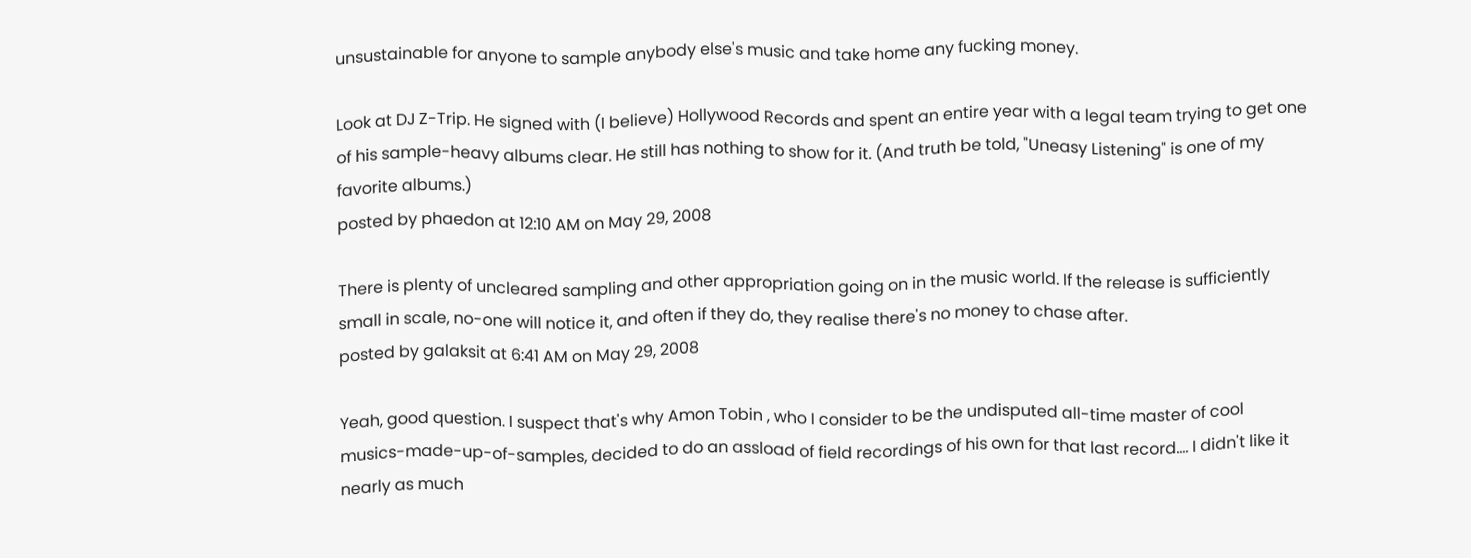unsustainable for anyone to sample anybody else's music and take home any fucking money.

Look at DJ Z-Trip. He signed with (I believe) Hollywood Records and spent an entire year with a legal team trying to get one of his sample-heavy albums clear. He still has nothing to show for it. (And truth be told, "Uneasy Listening" is one of my favorite albums.)
posted by phaedon at 12:10 AM on May 29, 2008

There is plenty of uncleared sampling and other appropriation going on in the music world. If the release is sufficiently small in scale, no-one will notice it, and often if they do, they realise there's no money to chase after.
posted by galaksit at 6:41 AM on May 29, 2008

Yeah, good question. I suspect that's why Amon Tobin , who I consider to be the undisputed all-time master of cool musics-made-up-of-samples, decided to do an assload of field recordings of his own for that last record.... I didn't like it nearly as much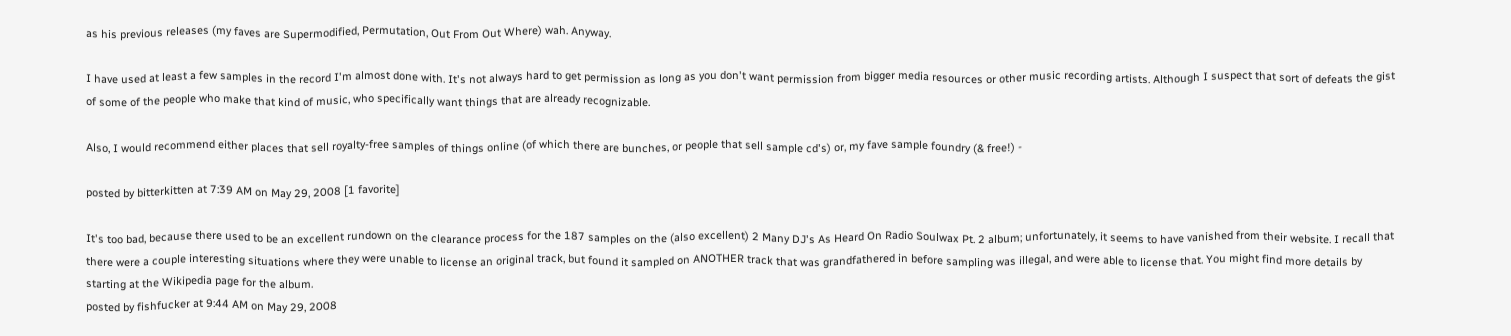as his previous releases (my faves are Supermodified, Permutation, Out From Out Where) wah. Anyway.

I have used at least a few samples in the record I'm almost done with. It's not always hard to get permission as long as you don't want permission from bigger media resources or other music recording artists. Although I suspect that sort of defeats the gist of some of the people who make that kind of music, who specifically want things that are already recognizable.

Also, I would recommend either places that sell royalty-free samples of things online (of which there are bunches, or people that sell sample cd's) or, my fave sample foundry (& free!) -

posted by bitterkitten at 7:39 AM on May 29, 2008 [1 favorite]

It's too bad, because there used to be an excellent rundown on the clearance process for the 187 samples on the (also excellent) 2 Many DJ's As Heard On Radio Soulwax Pt. 2 album; unfortunately, it seems to have vanished from their website. I recall that there were a couple interesting situations where they were unable to license an original track, but found it sampled on ANOTHER track that was grandfathered in before sampling was illegal, and were able to license that. You might find more details by starting at the Wikipedia page for the album.
posted by fishfucker at 9:44 AM on May 29, 2008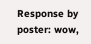Response by poster: wow,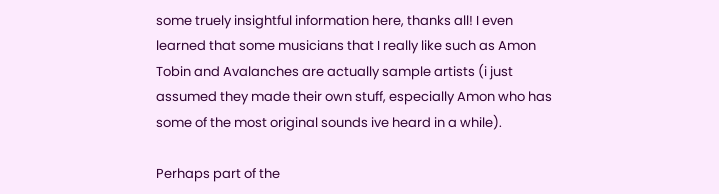some truely insightful information here, thanks all! I even learned that some musicians that I really like such as Amon Tobin and Avalanches are actually sample artists (i just assumed they made their own stuff, especially Amon who has some of the most original sounds ive heard in a while).

Perhaps part of the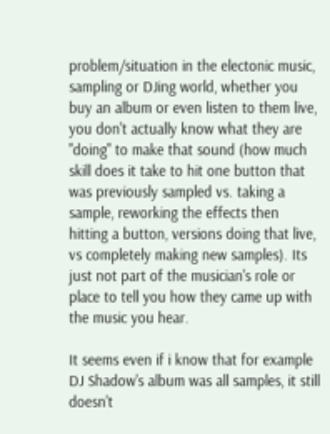problem/situation in the electonic music, sampling or DJing world, whether you buy an album or even listen to them live, you don't actually know what they are "doing" to make that sound (how much skill does it take to hit one button that was previously sampled vs. taking a sample, reworking the effects then hitting a button, versions doing that live, vs completely making new samples). Its just not part of the musician's role or place to tell you how they came up with the music you hear.

It seems even if i know that for example DJ Shadow's album was all samples, it still doesn't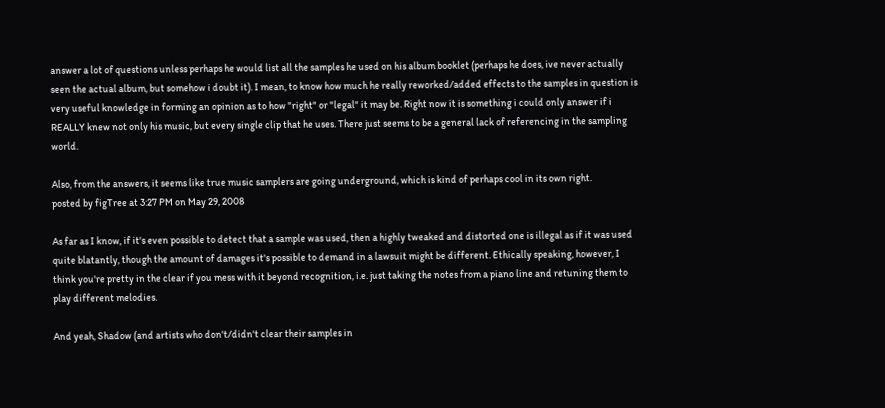answer a lot of questions unless perhaps he would list all the samples he used on his album booklet (perhaps he does, ive never actually seen the actual album, but somehow i doubt it). I mean, to know how much he really reworked/added effects to the samples in question is very useful knowledge in forming an opinion as to how "right" or "legal" it may be. Right now it is something i could only answer if i REALLY knew not only his music, but every single clip that he uses. There just seems to be a general lack of referencing in the sampling world.

Also, from the answers, it seems like true music samplers are going underground, which is kind of perhaps cool in its own right.
posted by figTree at 3:27 PM on May 29, 2008

As far as I know, if it's even possible to detect that a sample was used, then a highly tweaked and distorted one is illegal as if it was used quite blatantly, though the amount of damages it's possible to demand in a lawsuit might be different. Ethically speaking, however, I think you're pretty in the clear if you mess with it beyond recognition, i.e. just taking the notes from a piano line and retuning them to play different melodies.

And yeah, Shadow (and artists who don't/didn't clear their samples in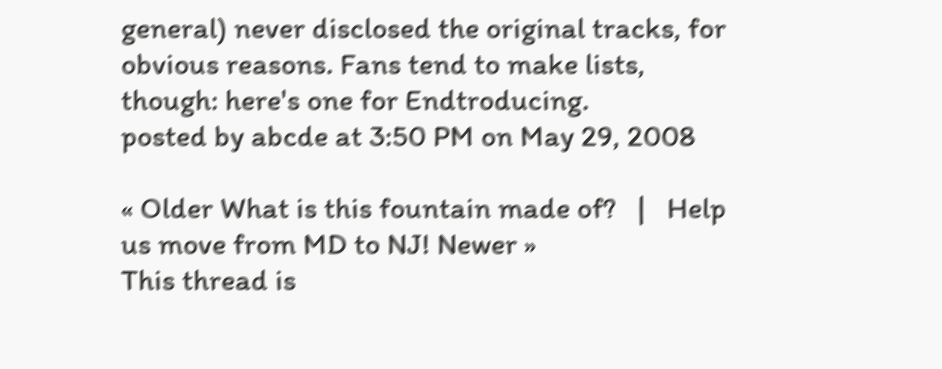general) never disclosed the original tracks, for obvious reasons. Fans tend to make lists, though: here's one for Endtroducing.
posted by abcde at 3:50 PM on May 29, 2008

« Older What is this fountain made of?   |   Help us move from MD to NJ! Newer »
This thread is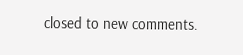closed to new comments.